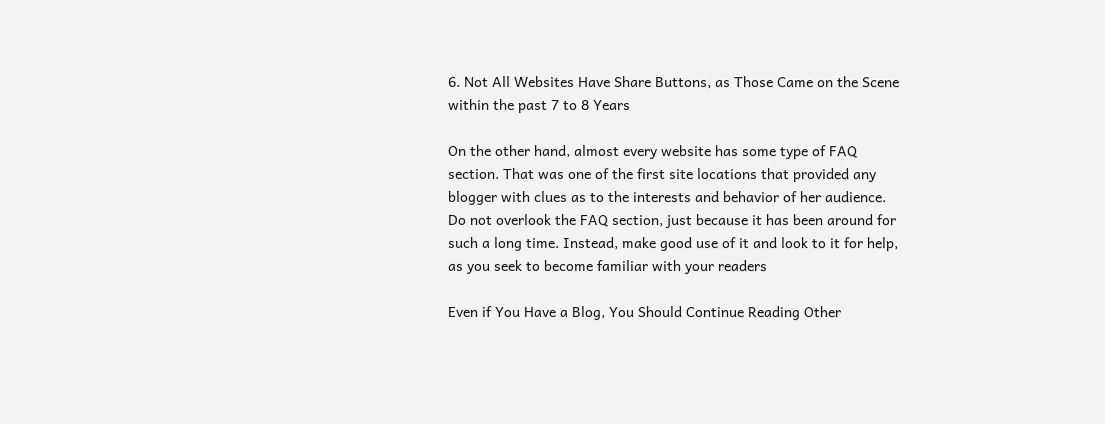6. Not All Websites Have Share Buttons, as Those Came on the Scene within the past 7 to 8 Years

On the other hand, almost every website has some type of FAQ section. That was one of the first site locations that provided any blogger with clues as to the interests and behavior of her audience. Do not overlook the FAQ section, just because it has been around for such a long time. Instead, make good use of it and look to it for help, as you seek to become familiar with your readers

Even if You Have a Blog, You Should Continue Reading Other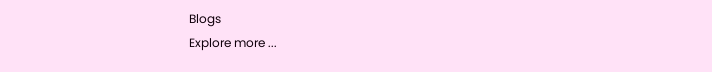Blogs
Explore more ...